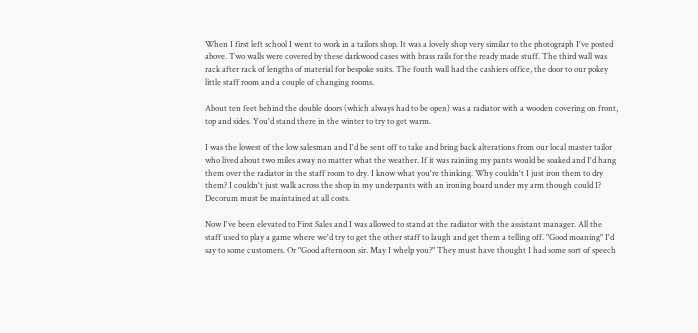When I first left school I went to work in a tailors shop. It was a lovely shop very similar to the photograph I've posted above. Two walls were covered by these darkwood cases with brass rails for the ready made stuff. The third wall was rack after rack of lengths of material for bespoke suits. The fouth wall had the cashiers office, the door to our pokey little staff room and a couple of changing rooms.

About ten feet behind the double doors (which always had to be open) was a radiator with a wooden covering on front, top and sides. You'd stand there in the winter to try to get warm.

I was the lowest of the low salesman and I'd be sent off to take and bring back alterations from our local master tailor who lived about two miles away no matter what the weather. If it was rainiing my pants would be soaked and I'd hang them over the radiator in the staff room to dry. I know what you're thinking. Why couldn't I just iron them to dry them? I couldn't just walk across the shop in my underpants with an ironing board under my arm though could I? Decorum must be maintained at all costs.

Now I've been elevated to First Sales and I was allowed to stand at the radiator with the assistant manager. All the staff used to play a game where we'd try to get the other staff to laugh and get them a telling off. "Good moaning" I'd say to some customers. Or "Good afternoon sir. May I whelp you?" They must have thought I had some sort of speech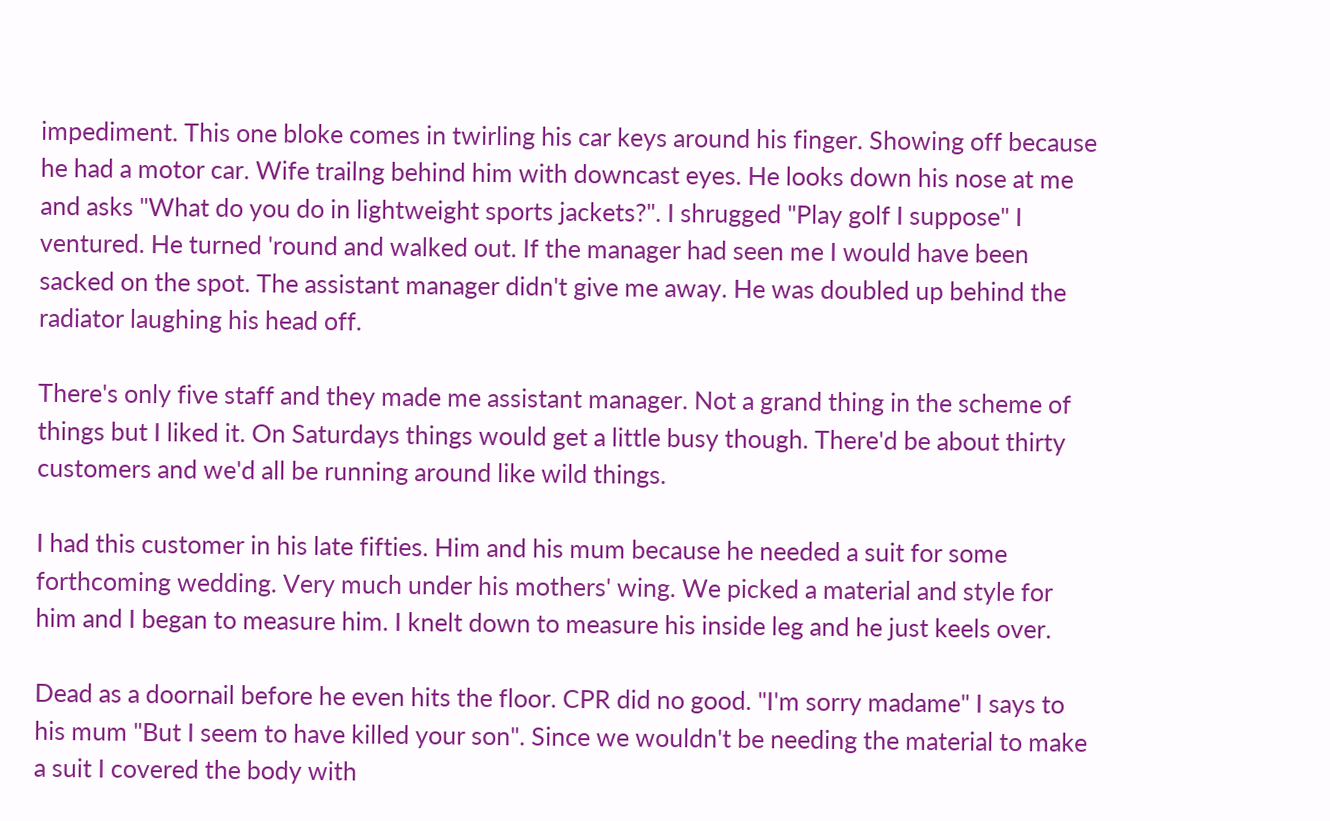impediment. This one bloke comes in twirling his car keys around his finger. Showing off because he had a motor car. Wife trailng behind him with downcast eyes. He looks down his nose at me and asks "What do you do in lightweight sports jackets?". I shrugged "Play golf I suppose" I ventured. He turned 'round and walked out. If the manager had seen me I would have been sacked on the spot. The assistant manager didn't give me away. He was doubled up behind the radiator laughing his head off.

There's only five staff and they made me assistant manager. Not a grand thing in the scheme of things but I liked it. On Saturdays things would get a little busy though. There'd be about thirty customers and we'd all be running around like wild things.

I had this customer in his late fifties. Him and his mum because he needed a suit for some forthcoming wedding. Very much under his mothers' wing. We picked a material and style for him and I began to measure him. I knelt down to measure his inside leg and he just keels over.

Dead as a doornail before he even hits the floor. CPR did no good. "I'm sorry madame" I says to his mum "But I seem to have killed your son". Since we wouldn't be needing the material to make a suit I covered the body with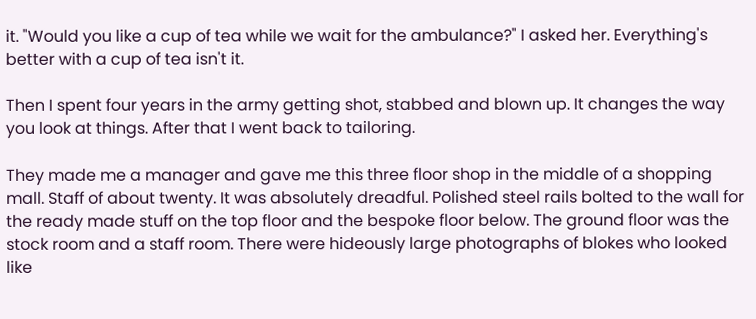it. "Would you like a cup of tea while we wait for the ambulance?" I asked her. Everything's better with a cup of tea isn't it.

Then I spent four years in the army getting shot, stabbed and blown up. It changes the way you look at things. After that I went back to tailoring.

They made me a manager and gave me this three floor shop in the middle of a shopping mall. Staff of about twenty. It was absolutely dreadful. Polished steel rails bolted to the wall for the ready made stuff on the top floor and the bespoke floor below. The ground floor was the stock room and a staff room. There were hideously large photographs of blokes who looked like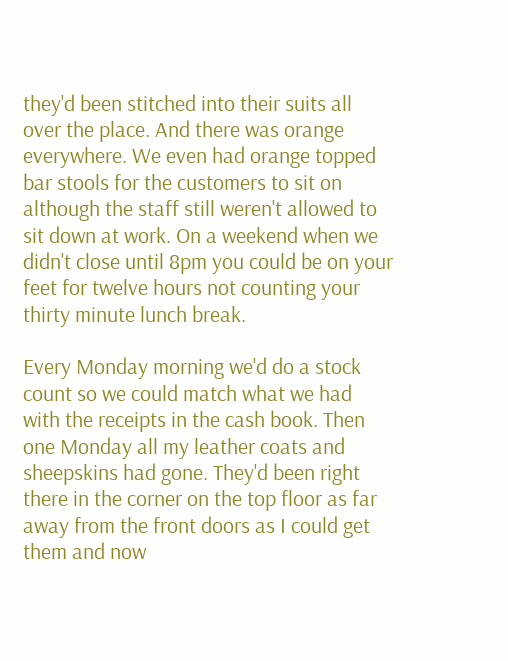they'd been stitched into their suits all over the place. And there was orange everywhere. We even had orange topped bar stools for the customers to sit on although the staff still weren't allowed to sit down at work. On a weekend when we didn't close until 8pm you could be on your feet for twelve hours not counting your thirty minute lunch break.

Every Monday morning we'd do a stock count so we could match what we had with the receipts in the cash book. Then one Monday all my leather coats and sheepskins had gone. They'd been right there in the corner on the top floor as far away from the front doors as I could get them and now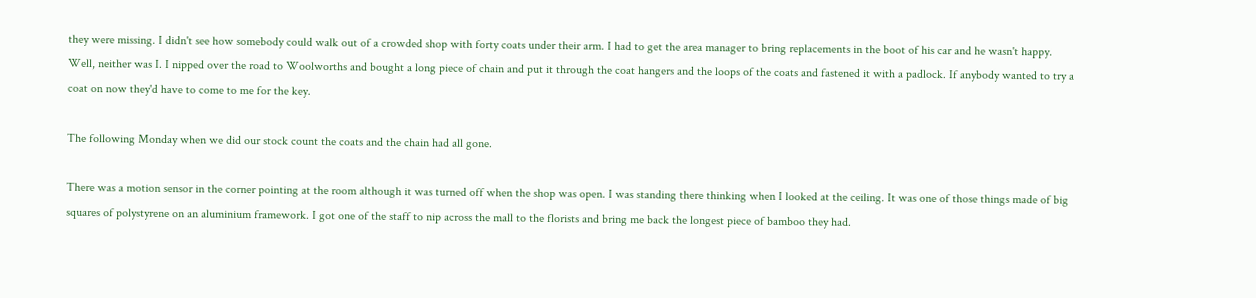they were missing. I didn't see how somebody could walk out of a crowded shop with forty coats under their arm. I had to get the area manager to bring replacements in the boot of his car and he wasn't happy. Well, neither was I. I nipped over the road to Woolworths and bought a long piece of chain and put it through the coat hangers and the loops of the coats and fastened it with a padlock. If anybody wanted to try a coat on now they'd have to come to me for the key.

The following Monday when we did our stock count the coats and the chain had all gone.

There was a motion sensor in the corner pointing at the room although it was turned off when the shop was open. I was standing there thinking when I looked at the ceiling. It was one of those things made of big squares of polystyrene on an aluminium framework. I got one of the staff to nip across the mall to the florists and bring me back the longest piece of bamboo they had.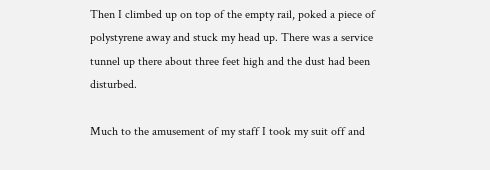Then I climbed up on top of the empty rail, poked a piece of polystyrene away and stuck my head up. There was a service tunnel up there about three feet high and the dust had been disturbed.

Much to the amusement of my staff I took my suit off and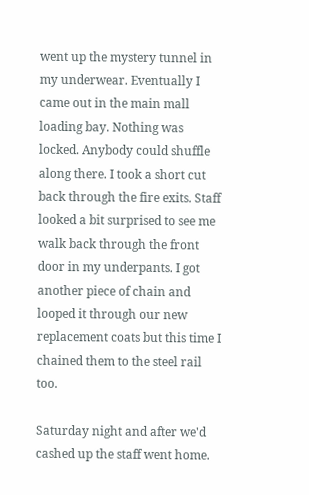went up the mystery tunnel in my underwear. Eventually I came out in the main mall loading bay. Nothing was locked. Anybody could shuffle along there. I took a short cut back through the fire exits. Staff looked a bit surprised to see me walk back through the front door in my underpants. I got another piece of chain and looped it through our new replacement coats but this time I chained them to the steel rail too.

Saturday night and after we'd cashed up the staff went home.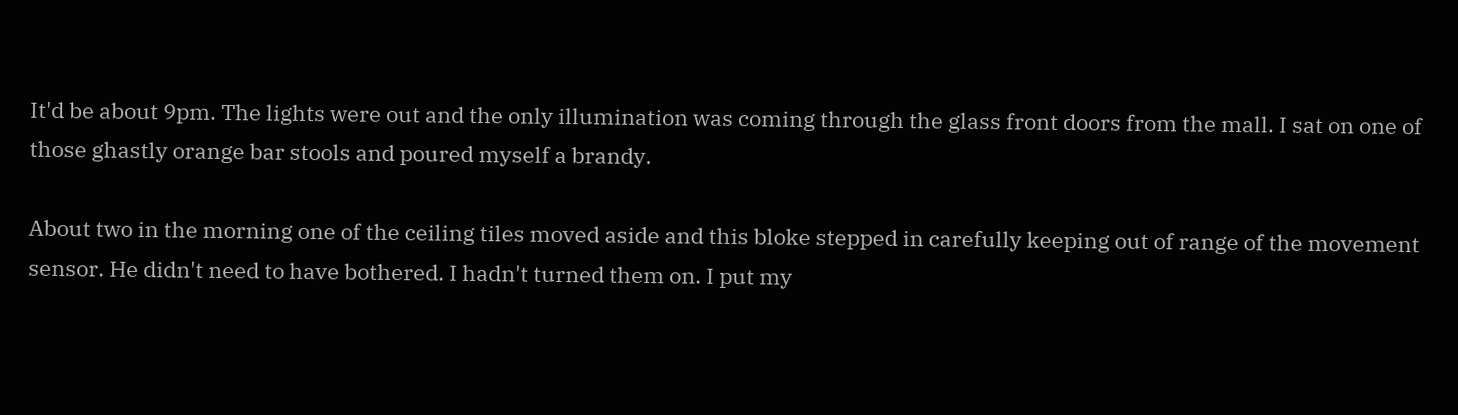It'd be about 9pm. The lights were out and the only illumination was coming through the glass front doors from the mall. I sat on one of those ghastly orange bar stools and poured myself a brandy.

About two in the morning one of the ceiling tiles moved aside and this bloke stepped in carefully keeping out of range of the movement sensor. He didn't need to have bothered. I hadn't turned them on. I put my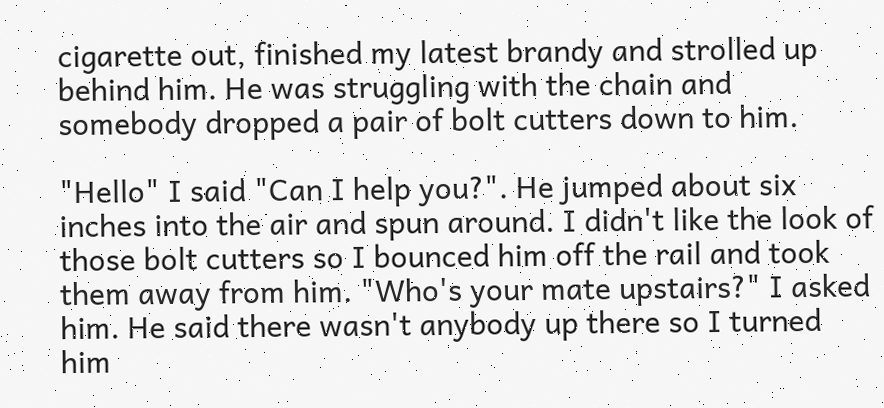cigarette out, finished my latest brandy and strolled up behind him. He was struggling with the chain and somebody dropped a pair of bolt cutters down to him.

"Hello" I said "Can I help you?". He jumped about six inches into the air and spun around. I didn't like the look of those bolt cutters so I bounced him off the rail and took them away from him. "Who's your mate upstairs?" I asked him. He said there wasn't anybody up there so I turned him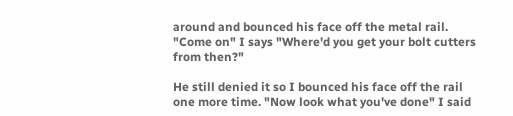around and bounced his face off the metal rail. "Come on" I says "Where'd you get your bolt cutters from then?"

He still denied it so I bounced his face off the rail one more time. "Now look what you've done" I said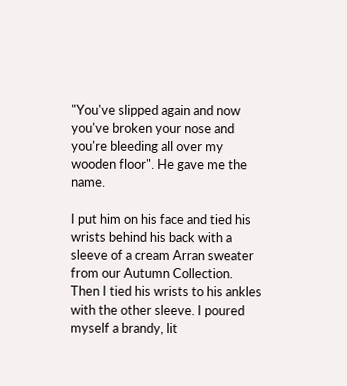"You've slipped again and now you've broken your nose and you're bleeding all over my wooden floor". He gave me the name.

I put him on his face and tied his wrists behind his back with a sleeve of a cream Arran sweater from our Autumn Collection. Then I tied his wrists to his ankles with the other sleeve. I poured myself a brandy, lit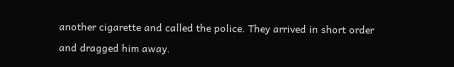another cigarette and called the police. They arrived in short order and dragged him away.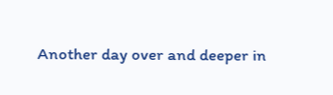Another day over and deeper in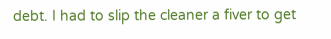debt. I had to slip the cleaner a fiver to get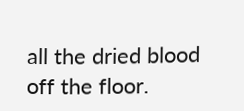all the dried blood off the floor.